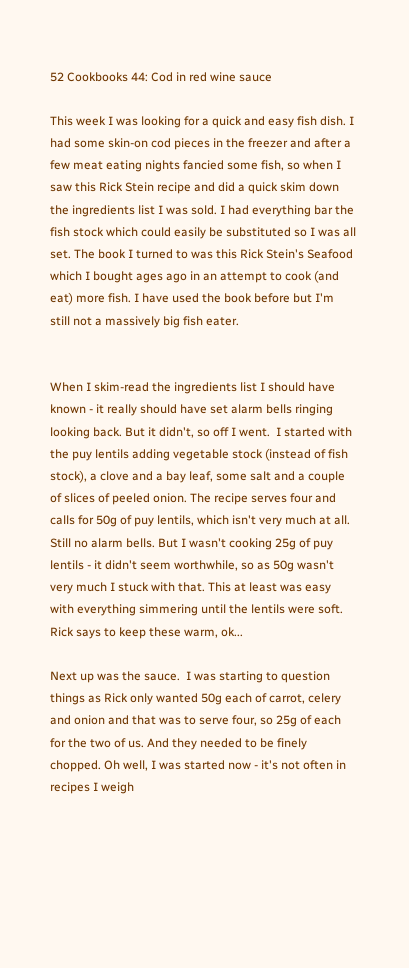52 Cookbooks 44: Cod in red wine sauce

This week I was looking for a quick and easy fish dish. I had some skin-on cod pieces in the freezer and after a few meat eating nights fancied some fish, so when I saw this Rick Stein recipe and did a quick skim down the ingredients list I was sold. I had everything bar the fish stock which could easily be substituted so I was all set. The book I turned to was this Rick Stein's Seafood which I bought ages ago in an attempt to cook (and eat) more fish. I have used the book before but I'm still not a massively big fish eater.


When I skim-read the ingredients list I should have known - it really should have set alarm bells ringing looking back. But it didn't, so off I went.  I started with the puy lentils adding vegetable stock (instead of fish stock), a clove and a bay leaf, some salt and a couple of slices of peeled onion. The recipe serves four and calls for 50g of puy lentils, which isn't very much at all. Still no alarm bells. But I wasn't cooking 25g of puy lentils - it didn't seem worthwhile, so as 50g wasn't very much I stuck with that. This at least was easy with everything simmering until the lentils were soft. Rick says to keep these warm, ok...

Next up was the sauce.  I was starting to question things as Rick only wanted 50g each of carrot, celery and onion and that was to serve four, so 25g of each for the two of us. And they needed to be finely chopped. Oh well, I was started now - it's not often in recipes I weigh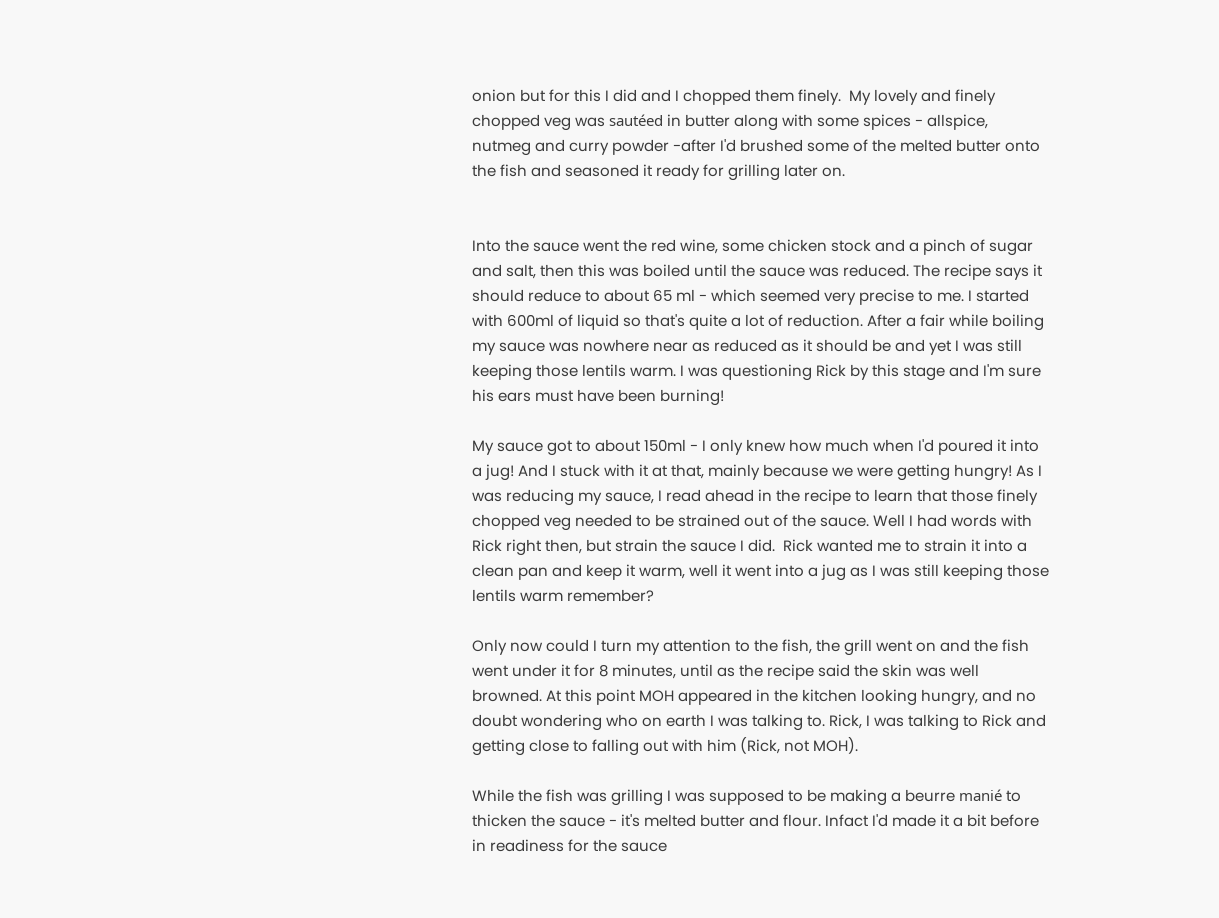onion but for this I did and I chopped them finely.  My lovely and finely chopped veg was sautéed in butter along with some spices - allspice, nutmeg and curry powder -after I'd brushed some of the melted butter onto the fish and seasoned it ready for grilling later on.


Into the sauce went the red wine, some chicken stock and a pinch of sugar and salt, then this was boiled until the sauce was reduced. The recipe says it should reduce to about 65 ml - which seemed very precise to me. I started with 600ml of liquid so that's quite a lot of reduction. After a fair while boiling my sauce was nowhere near as reduced as it should be and yet I was still keeping those lentils warm. I was questioning Rick by this stage and I'm sure his ears must have been burning!

My sauce got to about 150ml - I only knew how much when I'd poured it into a jug! And I stuck with it at that, mainly because we were getting hungry! As I was reducing my sauce, I read ahead in the recipe to learn that those finely chopped veg needed to be strained out of the sauce. Well I had words with Rick right then, but strain the sauce I did.  Rick wanted me to strain it into a clean pan and keep it warm, well it went into a jug as I was still keeping those lentils warm remember?

Only now could I turn my attention to the fish, the grill went on and the fish went under it for 8 minutes, until as the recipe said the skin was well browned. At this point MOH appeared in the kitchen looking hungry, and no doubt wondering who on earth I was talking to. Rick, I was talking to Rick and getting close to falling out with him (Rick, not MOH).

While the fish was grilling I was supposed to be making a beurre manié to thicken the sauce - it's melted butter and flour. Infact I'd made it a bit before in readiness for the sauce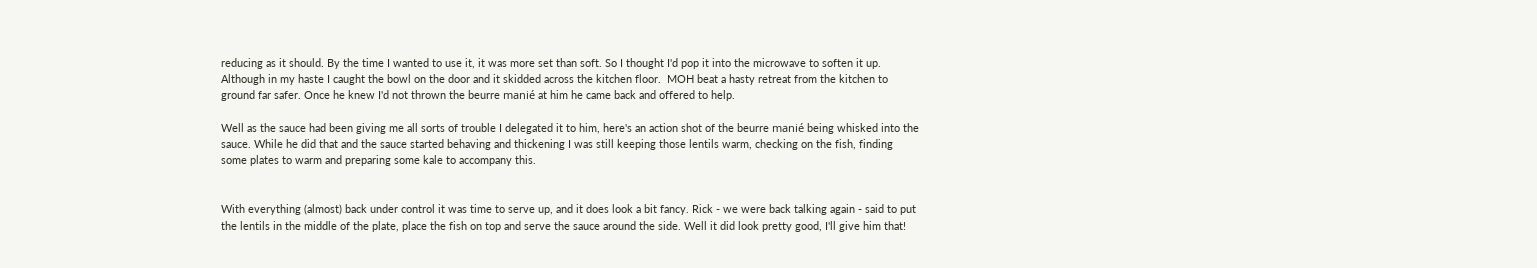reducing as it should. By the time I wanted to use it, it was more set than soft. So I thought I'd pop it into the microwave to soften it up. Although in my haste I caught the bowl on the door and it skidded across the kitchen floor.  MOH beat a hasty retreat from the kitchen to ground far safer. Once he knew I'd not thrown the beurre manié at him he came back and offered to help.

Well as the sauce had been giving me all sorts of trouble I delegated it to him, here's an action shot of the beurre manié being whisked into the sauce. While he did that and the sauce started behaving and thickening I was still keeping those lentils warm, checking on the fish, finding some plates to warm and preparing some kale to accompany this.


With everything (almost) back under control it was time to serve up, and it does look a bit fancy. Rick - we were back talking again - said to put the lentils in the middle of the plate, place the fish on top and serve the sauce around the side. Well it did look pretty good, I'll give him that!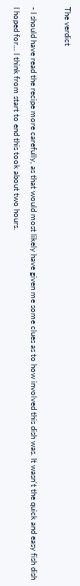The verdict

- I should have read the recipe more carefully, as that would most likely have given me some clues as to how involved this dish was. It wasn't the quick and easy fish dish I hoped for... I think from start to end this took about two hours.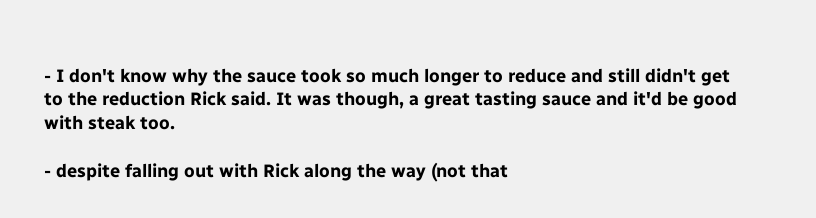- I don't know why the sauce took so much longer to reduce and still didn't get to the reduction Rick said. It was though, a great tasting sauce and it'd be good with steak too.

- despite falling out with Rick along the way (not that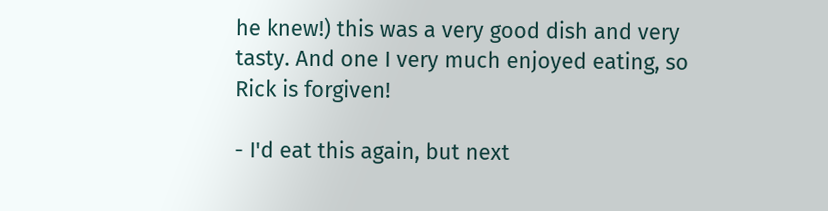he knew!) this was a very good dish and very tasty. And one I very much enjoyed eating, so Rick is forgiven!

- I'd eat this again, but next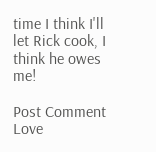time I think I'll let Rick cook, I think he owes me!

Post Comment Love